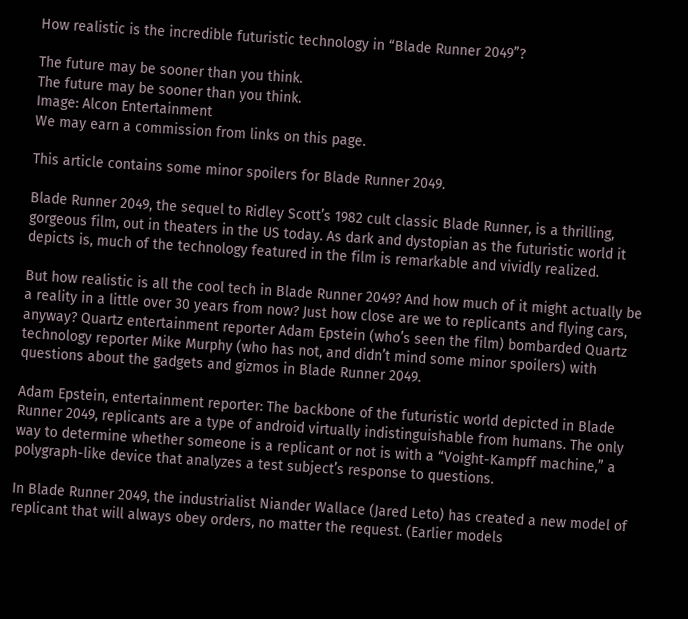How realistic is the incredible futuristic technology in “Blade Runner 2049”?

The future may be sooner than you think.
The future may be sooner than you think.
Image: Alcon Entertainment
We may earn a commission from links on this page.

This article contains some minor spoilers for Blade Runner 2049.

Blade Runner 2049, the sequel to Ridley Scott’s 1982 cult classic Blade Runner, is a thrilling, gorgeous film, out in theaters in the US today. As dark and dystopian as the futuristic world it depicts is, much of the technology featured in the film is remarkable and vividly realized.

But how realistic is all the cool tech in Blade Runner 2049? And how much of it might actually be a reality in a little over 30 years from now? Just how close are we to replicants and flying cars, anyway? Quartz entertainment reporter Adam Epstein (who’s seen the film) bombarded Quartz technology reporter Mike Murphy (who has not, and didn’t mind some minor spoilers) with questions about the gadgets and gizmos in Blade Runner 2049.

Adam Epstein, entertainment reporter: The backbone of the futuristic world depicted in Blade Runner 2049, replicants are a type of android virtually indistinguishable from humans. The only way to determine whether someone is a replicant or not is with a “Voight-Kampff machine,” a polygraph-like device that analyzes a test subject’s response to questions.

In Blade Runner 2049, the industrialist Niander Wallace (Jared Leto) has created a new model of replicant that will always obey orders, no matter the request. (Earlier models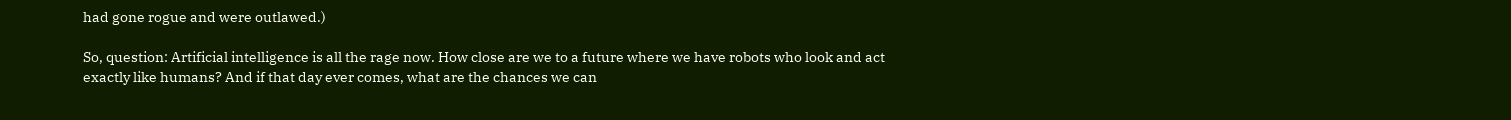had gone rogue and were outlawed.)

So, question: Artificial intelligence is all the rage now. How close are we to a future where we have robots who look and act exactly like humans? And if that day ever comes, what are the chances we can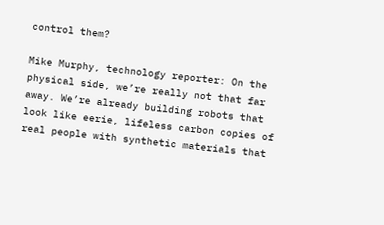control them?

Mike Murphy, technology reporter: On the physical side, we’re really not that far away. We’re already building robots that look like eerie, lifeless carbon copies of real people with synthetic materials that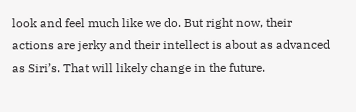look and feel much like we do. But right now, their actions are jerky and their intellect is about as advanced as Siri’s. That will likely change in the future.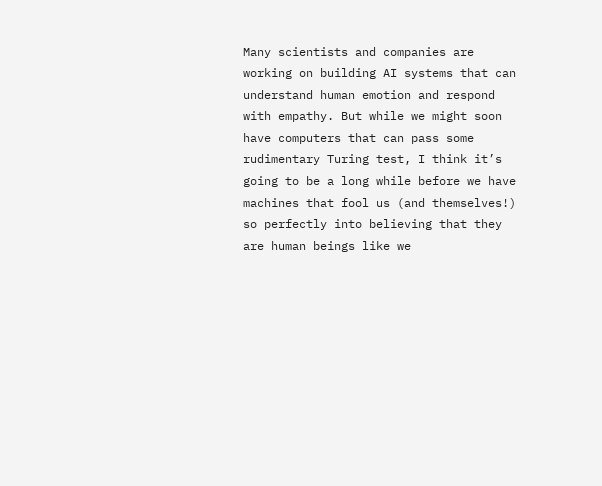Many scientists and companies are working on building AI systems that can understand human emotion and respond with empathy. But while we might soon have computers that can pass some rudimentary Turing test, I think it’s going to be a long while before we have machines that fool us (and themselves!) so perfectly into believing that they are human beings like we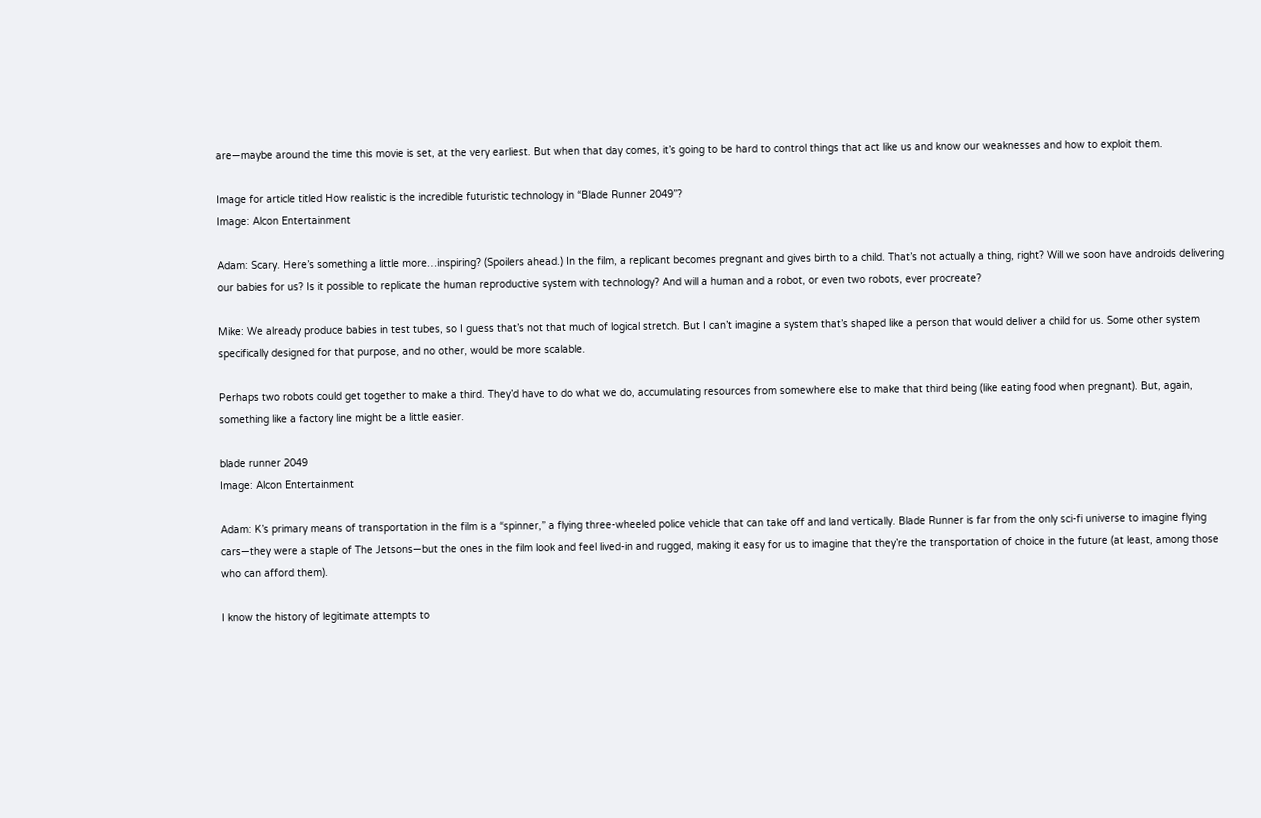are—maybe around the time this movie is set, at the very earliest. But when that day comes, it’s going to be hard to control things that act like us and know our weaknesses and how to exploit them.

Image for article titled How realistic is the incredible futuristic technology in “Blade Runner 2049”?
Image: Alcon Entertainment

Adam: Scary. Here’s something a little more…inspiring? (Spoilers ahead.) In the film, a replicant becomes pregnant and gives birth to a child. That’s not actually a thing, right? Will we soon have androids delivering our babies for us? Is it possible to replicate the human reproductive system with technology? And will a human and a robot, or even two robots, ever procreate?

Mike: We already produce babies in test tubes, so I guess that’s not that much of logical stretch. But I can’t imagine a system that’s shaped like a person that would deliver a child for us. Some other system specifically designed for that purpose, and no other, would be more scalable.

Perhaps two robots could get together to make a third. They’d have to do what we do, accumulating resources from somewhere else to make that third being (like eating food when pregnant). But, again, something like a factory line might be a little easier.

blade runner 2049
Image: Alcon Entertainment

Adam: K’s primary means of transportation in the film is a “spinner,” a flying three-wheeled police vehicle that can take off and land vertically. Blade Runner is far from the only sci-fi universe to imagine flying cars—they were a staple of The Jetsons—but the ones in the film look and feel lived-in and rugged, making it easy for us to imagine that they’re the transportation of choice in the future (at least, among those who can afford them).

I know the history of legitimate attempts to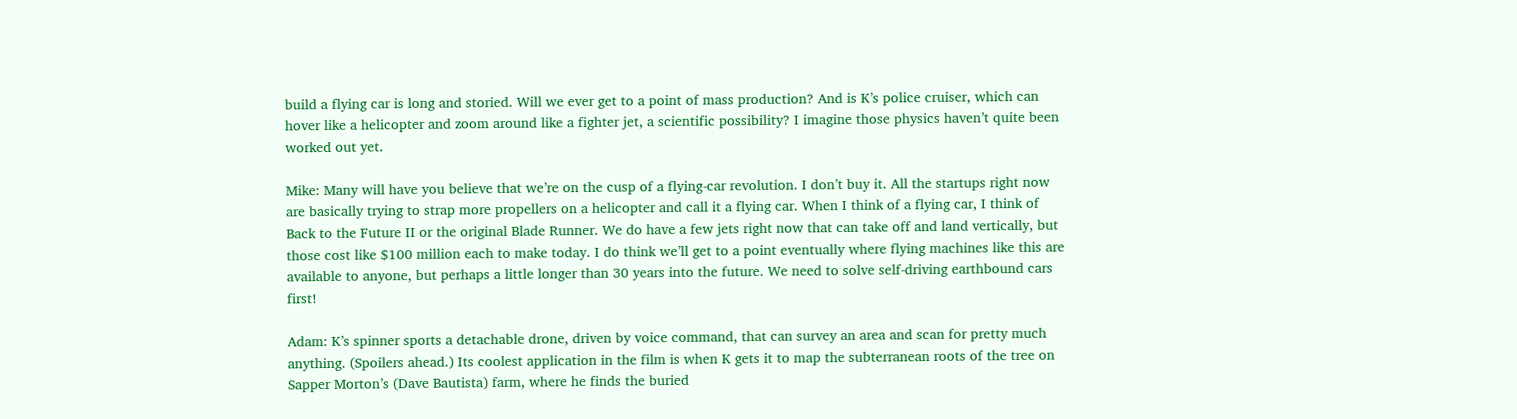build a flying car is long and storied. Will we ever get to a point of mass production? And is K’s police cruiser, which can hover like a helicopter and zoom around like a fighter jet, a scientific possibility? I imagine those physics haven’t quite been worked out yet.

Mike: Many will have you believe that we’re on the cusp of a flying-car revolution. I don’t buy it. All the startups right now are basically trying to strap more propellers on a helicopter and call it a flying car. When I think of a flying car, I think of Back to the Future II or the original Blade Runner. We do have a few jets right now that can take off and land vertically, but those cost like $100 million each to make today. I do think we’ll get to a point eventually where flying machines like this are available to anyone, but perhaps a little longer than 30 years into the future. We need to solve self-driving earthbound cars first!

Adam: K’s spinner sports a detachable drone, driven by voice command, that can survey an area and scan for pretty much anything. (Spoilers ahead.) Its coolest application in the film is when K gets it to map the subterranean roots of the tree on Sapper Morton’s (Dave Bautista) farm, where he finds the buried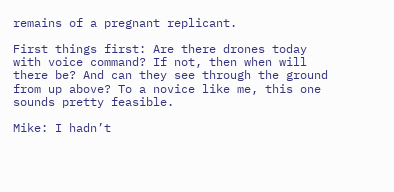remains of a pregnant replicant.

First things first: Are there drones today with voice command? If not, then when will there be? And can they see through the ground from up above? To a novice like me, this one sounds pretty feasible.

Mike: I hadn’t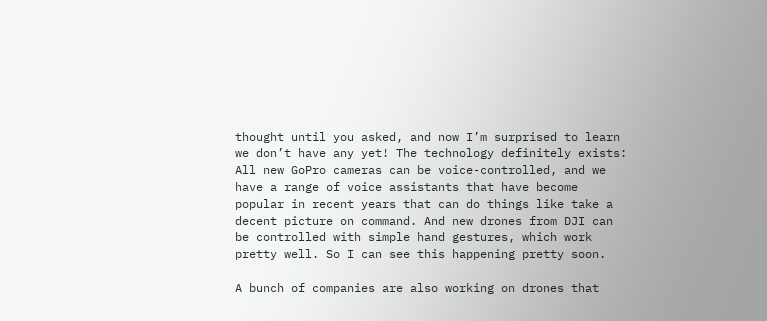thought until you asked, and now I’m surprised to learn we don’t have any yet! The technology definitely exists: All new GoPro cameras can be voice-controlled, and we have a range of voice assistants that have become popular in recent years that can do things like take a decent picture on command. And new drones from DJI can be controlled with simple hand gestures, which work pretty well. So I can see this happening pretty soon.

A bunch of companies are also working on drones that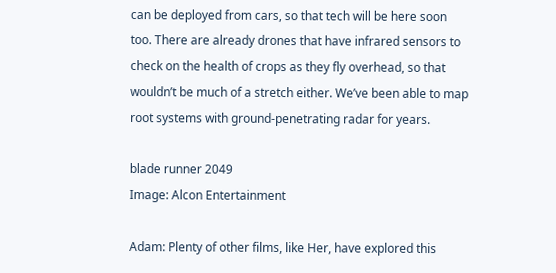can be deployed from cars, so that tech will be here soon too. There are already drones that have infrared sensors to check on the health of crops as they fly overhead, so that wouldn’t be much of a stretch either. We’ve been able to map root systems with ground-penetrating radar for years.

blade runner 2049
Image: Alcon Entertainment

Adam: Plenty of other films, like Her, have explored this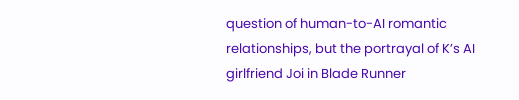question of human-to-AI romantic relationships, but the portrayal of K’s AI girlfriend Joi in Blade Runner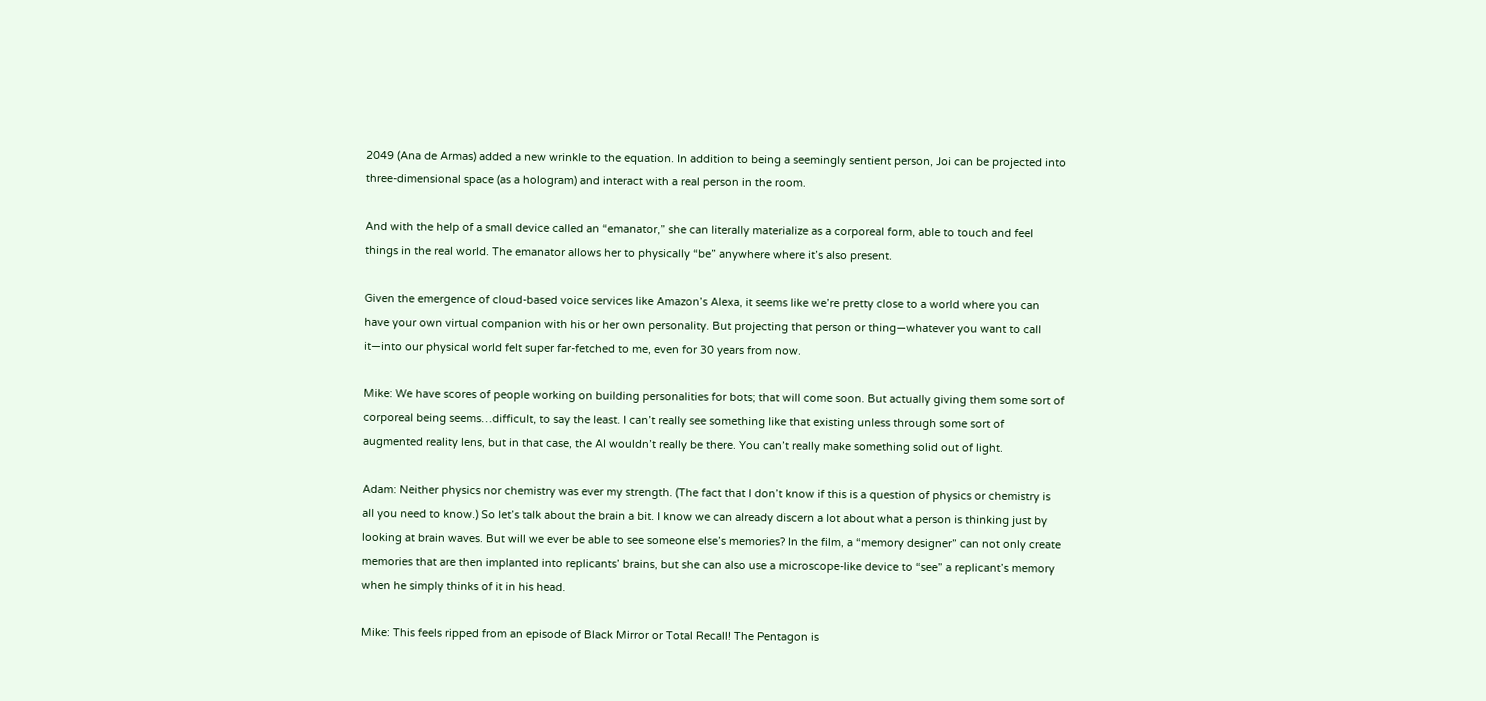2049 (Ana de Armas) added a new wrinkle to the equation. In addition to being a seemingly sentient person, Joi can be projected into three-dimensional space (as a hologram) and interact with a real person in the room.

And with the help of a small device called an “emanator,” she can literally materialize as a corporeal form, able to touch and feel things in the real world. The emanator allows her to physically “be” anywhere where it’s also present.

Given the emergence of cloud-based voice services like Amazon’s Alexa, it seems like we’re pretty close to a world where you can have your own virtual companion with his or her own personality. But projecting that person or thing—whatever you want to call it—into our physical world felt super far-fetched to me, even for 30 years from now.

Mike: We have scores of people working on building personalities for bots; that will come soon. But actually giving them some sort of corporeal being seems…difficult, to say the least. I can’t really see something like that existing unless through some sort of augmented reality lens, but in that case, the AI wouldn’t really be there. You can’t really make something solid out of light.

Adam: Neither physics nor chemistry was ever my strength. (The fact that I don’t know if this is a question of physics or chemistry is all you need to know.) So let’s talk about the brain a bit. I know we can already discern a lot about what a person is thinking just by looking at brain waves. But will we ever be able to see someone else’s memories? In the film, a “memory designer” can not only create memories that are then implanted into replicants’ brains, but she can also use a microscope-like device to “see” a replicant’s memory when he simply thinks of it in his head.

Mike: This feels ripped from an episode of Black Mirror or Total Recall! The Pentagon is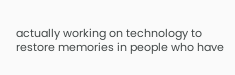actually working on technology to restore memories in people who have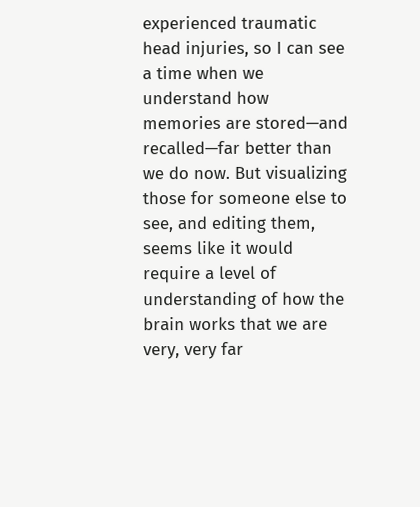experienced traumatic head injuries, so I can see a time when we understand how memories are stored—and recalled—far better than we do now. But visualizing those for someone else to see, and editing them, seems like it would require a level of understanding of how the brain works that we are very, very far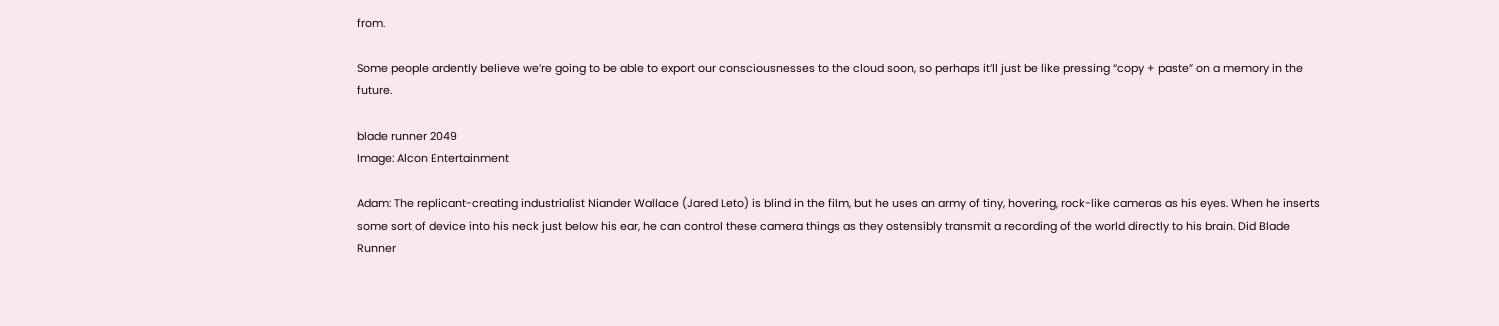from.

Some people ardently believe we’re going to be able to export our consciousnesses to the cloud soon, so perhaps it’ll just be like pressing “copy + paste” on a memory in the future.

blade runner 2049
Image: Alcon Entertainment

Adam: The replicant-creating industrialist Niander Wallace (Jared Leto) is blind in the film, but he uses an army of tiny, hovering, rock-like cameras as his eyes. When he inserts some sort of device into his neck just below his ear, he can control these camera things as they ostensibly transmit a recording of the world directly to his brain. Did Blade Runner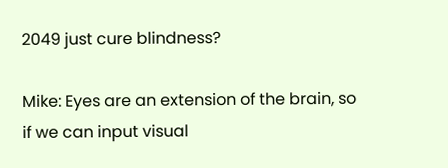2049 just cure blindness?

Mike: Eyes are an extension of the brain, so if we can input visual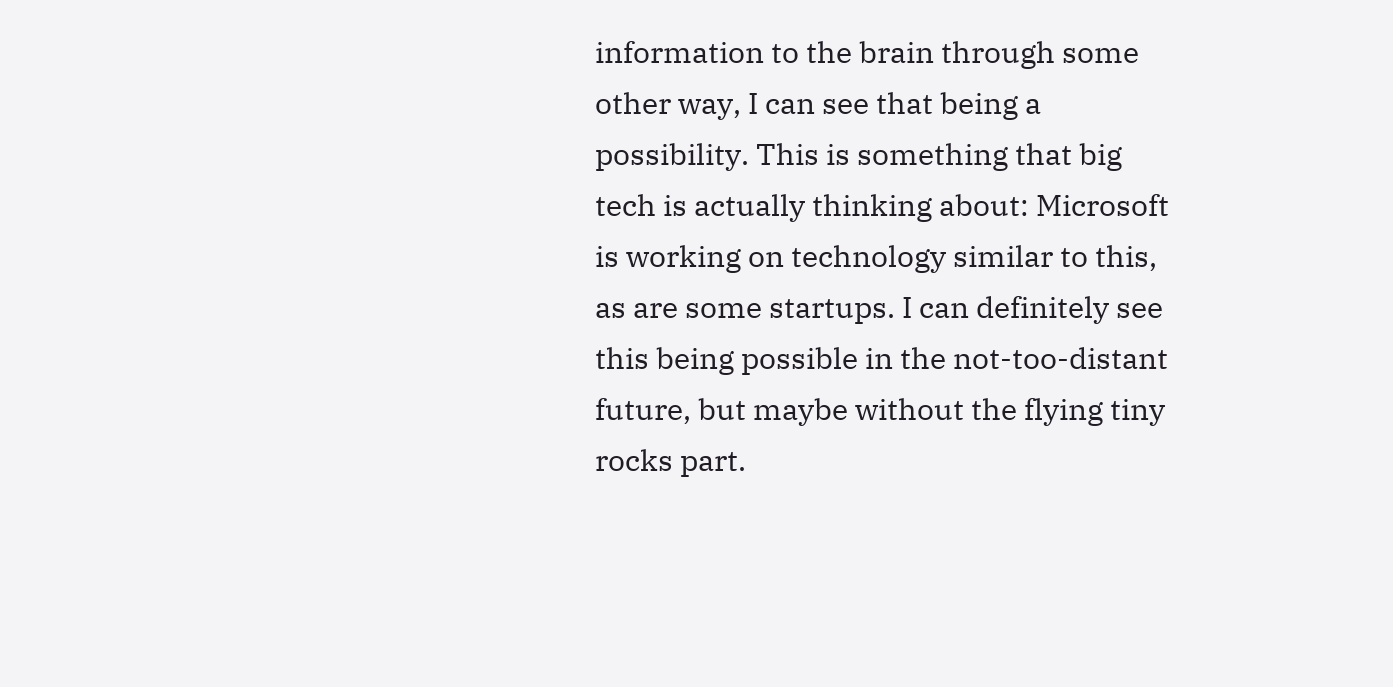information to the brain through some other way, I can see that being a possibility. This is something that big tech is actually thinking about: Microsoft is working on technology similar to this, as are some startups. I can definitely see this being possible in the not-too-distant future, but maybe without the flying tiny rocks part.